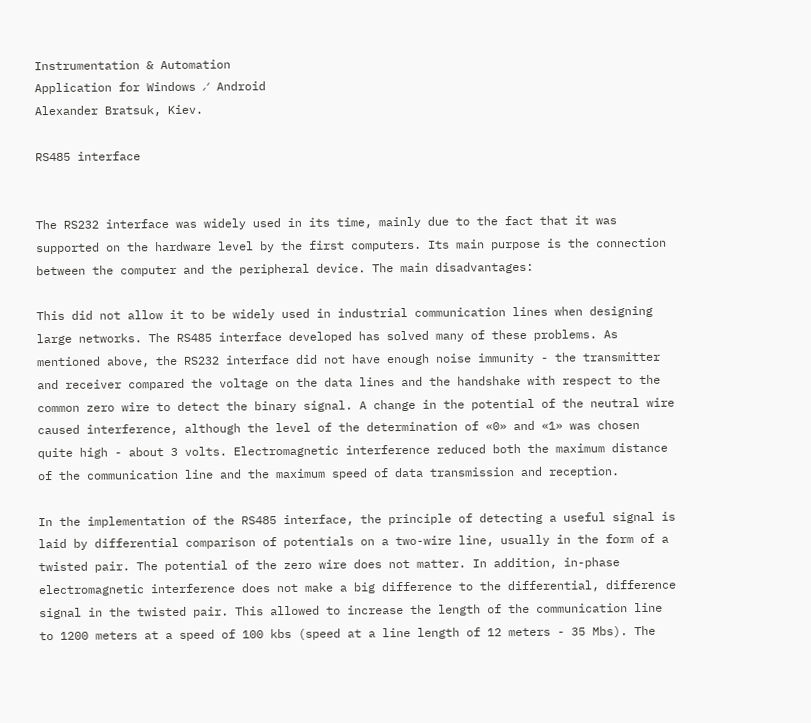Instrumentation & Automation
Application for Windows ⁄ Android
Alexander Bratsuk, Kiev.

RS485 interface


The RS232 interface was widely used in its time, mainly due to the fact that it was supported on the hardware level by the first computers. Its main purpose is the connection between the computer and the peripheral device. The main disadvantages:

This did not allow it to be widely used in industrial communication lines when designing large networks. The RS485 interface developed has solved many of these problems. As mentioned above, the RS232 interface did not have enough noise immunity - the transmitter and receiver compared the voltage on the data lines and the handshake with respect to the common zero wire to detect the binary signal. A change in the potential of the neutral wire caused interference, although the level of the determination of «0» and «1» was chosen quite high - about 3 volts. Electromagnetic interference reduced both the maximum distance of the communication line and the maximum speed of data transmission and reception.

In the implementation of the RS485 interface, the principle of detecting a useful signal is laid by differential comparison of potentials on a two-wire line, usually in the form of a twisted pair. The potential of the zero wire does not matter. In addition, in-phase electromagnetic interference does not make a big difference to the differential, difference signal in the twisted pair. This allowed to increase the length of the communication line to 1200 meters at a speed of 100 kbs (speed at a line length of 12 meters - 35 Mbs). The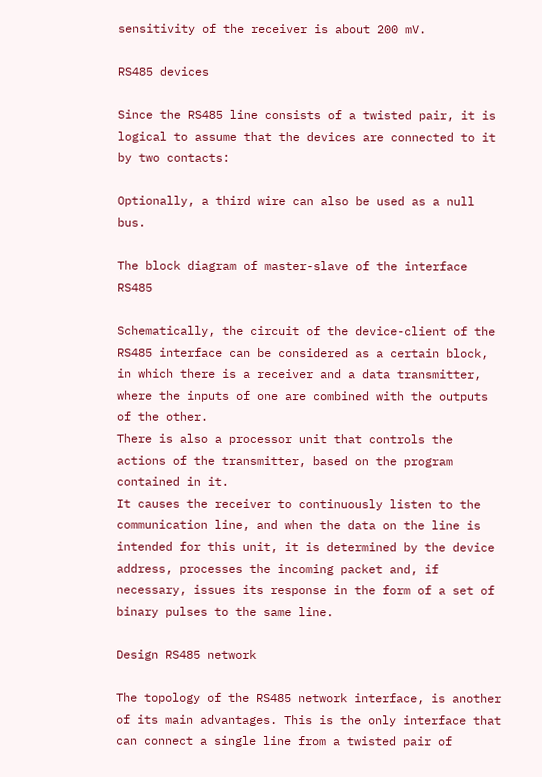sensitivity of the receiver is about 200 mV.

RS485 devices

Since the RS485 line consists of a twisted pair, it is logical to assume that the devices are connected to it by two contacts:

Optionally, a third wire can also be used as a null bus.

The block diagram of master-slave of the interface RS485

Schematically, the circuit of the device-client of the RS485 interface can be considered as a certain block, in which there is a receiver and a data transmitter, where the inputs of one are combined with the outputs of the other.
There is also a processor unit that controls the actions of the transmitter, based on the program contained in it.
It causes the receiver to continuously listen to the communication line, and when the data on the line is intended for this unit, it is determined by the device address, processes the incoming packet and, if necessary, issues its response in the form of a set of binary pulses to the same line.

Design RS485 network

The topology of the RS485 network interface, is another of its main advantages. This is the only interface that can connect a single line from a twisted pair of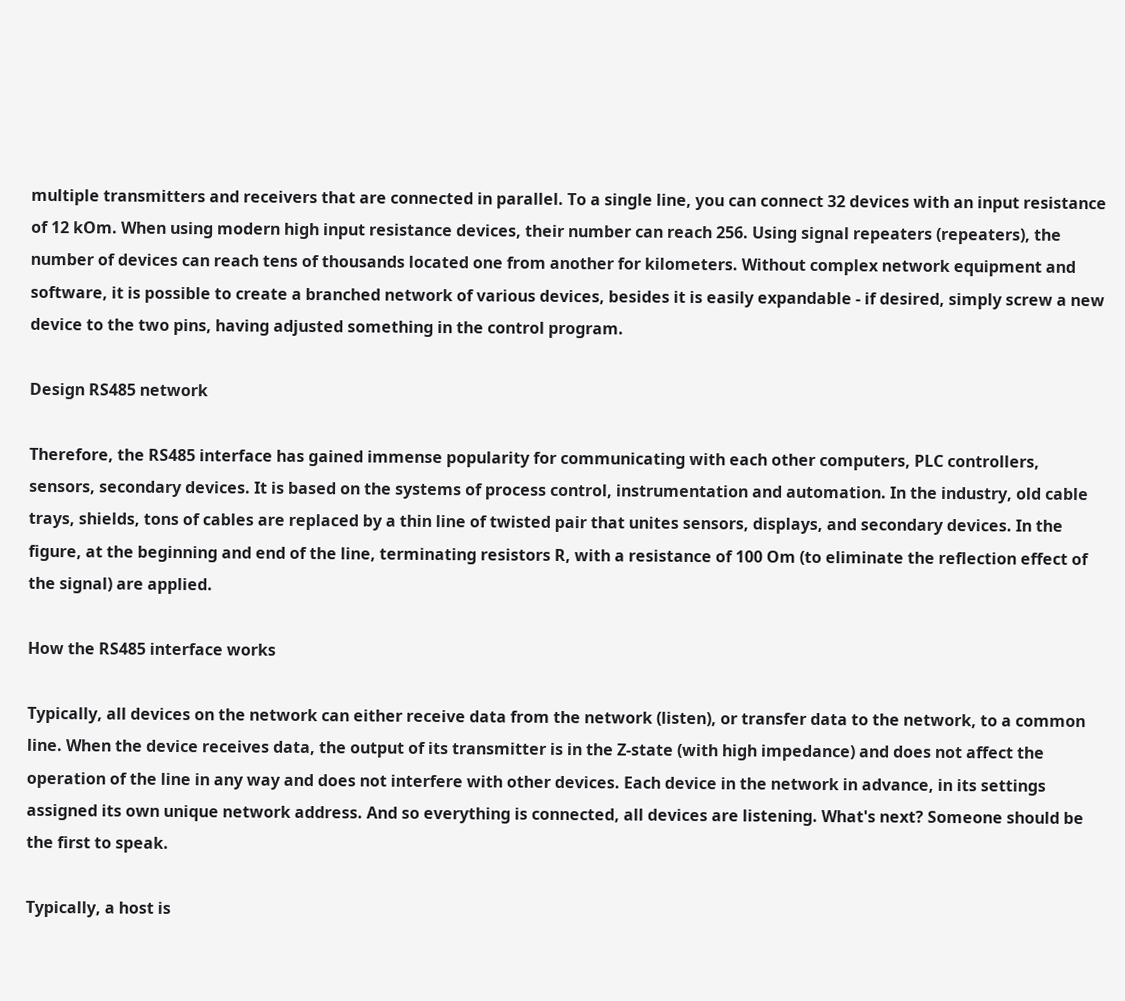multiple transmitters and receivers that are connected in parallel. To a single line, you can connect 32 devices with an input resistance of 12 kOm. When using modern high input resistance devices, their number can reach 256. Using signal repeaters (repeaters), the number of devices can reach tens of thousands located one from another for kilometers. Without complex network equipment and software, it is possible to create a branched network of various devices, besides it is easily expandable - if desired, simply screw a new device to the two pins, having adjusted something in the control program.

Design RS485 network

Therefore, the RS485 interface has gained immense popularity for communicating with each other computers, PLC controllers, sensors, secondary devices. It is based on the systems of process control, instrumentation and automation. In the industry, old cable trays, shields, tons of cables are replaced by a thin line of twisted pair that unites sensors, displays, and secondary devices. In the figure, at the beginning and end of the line, terminating resistors R, with a resistance of 100 Om (to eliminate the reflection effect of the signal) are applied.

How the RS485 interface works

Typically, all devices on the network can either receive data from the network (listen), or transfer data to the network, to a common line. When the device receives data, the output of its transmitter is in the Z-state (with high impedance) and does not affect the operation of the line in any way and does not interfere with other devices. Each device in the network in advance, in its settings assigned its own unique network address. And so everything is connected, all devices are listening. What's next? Someone should be the first to speak.

Typically, a host is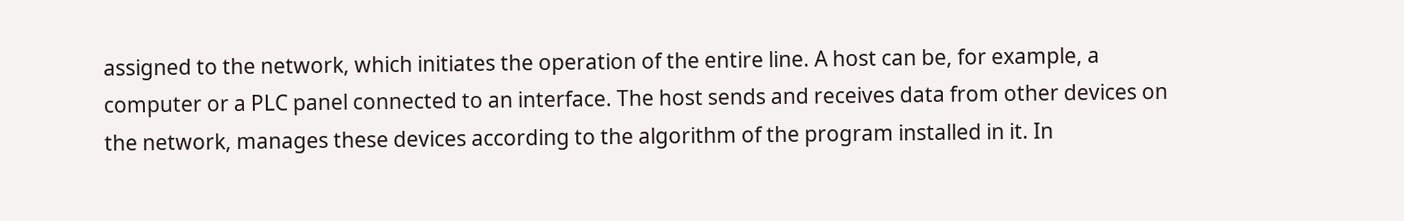assigned to the network, which initiates the operation of the entire line. A host can be, for example, a computer or a PLC panel connected to an interface. The host sends and receives data from other devices on the network, manages these devices according to the algorithm of the program installed in it. In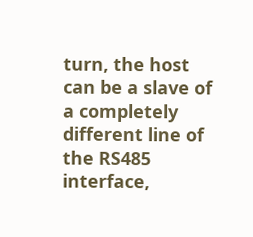turn, the host can be a slave of a completely different line of the RS485 interface,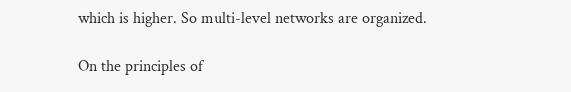which is higher. So multi-level networks are organized.

On the principles of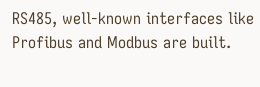RS485, well-known interfaces like Profibus and Modbus are built.